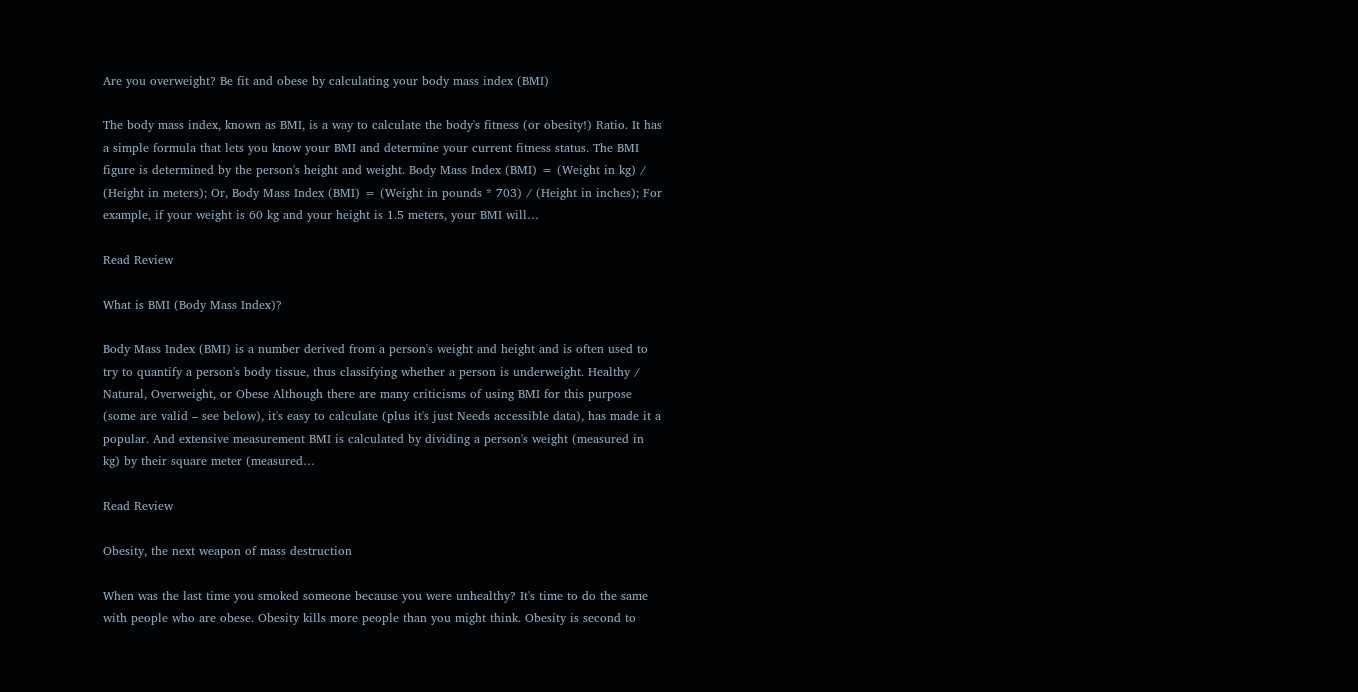Are you overweight? Be fit and obese by calculating your body mass index (BMI)

The body mass index, known as BMI, is a way to calculate the body's fitness (or obesity!) Ratio. It has a simple formula that lets you know your BMI and determine your current fitness status. The BMI figure is determined by the person's height and weight. Body Mass Index (BMI) = (Weight in kg) / (Height in meters); Or, Body Mass Index (BMI) = (Weight in pounds * 703) / (Height in inches); For example, if your weight is 60 kg and your height is 1.5 meters, your BMI will…

Read Review

What is BMI (Body Mass Index)?

Body Mass Index (BMI) is a number derived from a person's weight and height and is often used to try to quantify a person's body tissue, thus classifying whether a person is underweight. Healthy / Natural, Overweight, or Obese Although there are many criticisms of using BMI for this purpose (some are valid – see below), it's easy to calculate (plus it's just Needs accessible data), has made it a popular. And extensive measurement BMI is calculated by dividing a person's weight (measured in kg) by their square meter (measured…

Read Review

Obesity, the next weapon of mass destruction

When was the last time you smoked someone because you were unhealthy? It's time to do the same with people who are obese. Obesity kills more people than you might think. Obesity is second to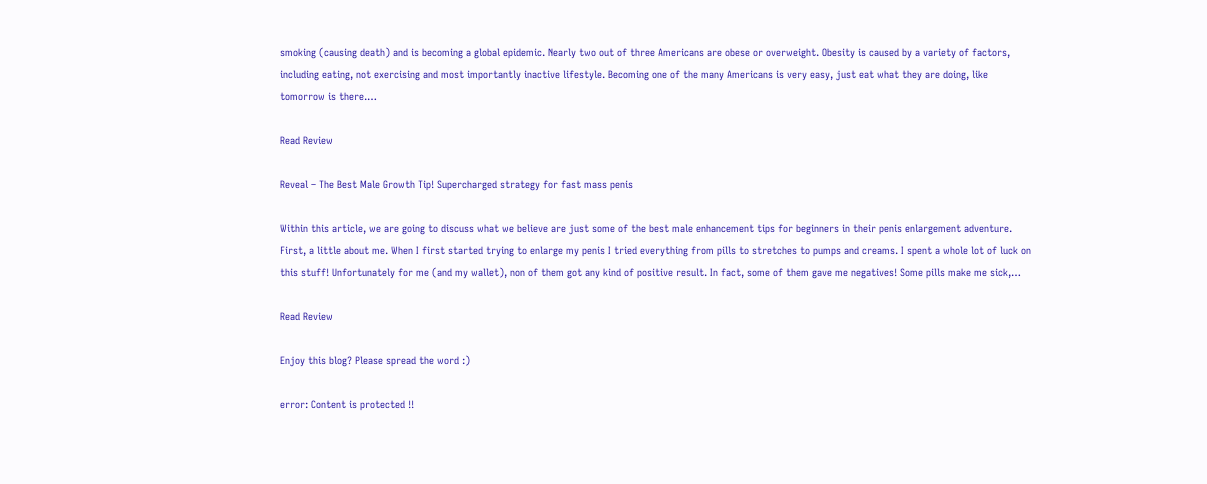smoking (causing death) and is becoming a global epidemic. Nearly two out of three Americans are obese or overweight. Obesity is caused by a variety of factors, including eating, not exercising and most importantly inactive lifestyle. Becoming one of the many Americans is very easy, just eat what they are doing, like tomorrow is there.…

Read Review

Reveal – The Best Male Growth Tip! Supercharged strategy for fast mass penis

Within this article, we are going to discuss what we believe are just some of the best male enhancement tips for beginners in their penis enlargement adventure. First, a little about me. When I first started trying to enlarge my penis I tried everything from pills to stretches to pumps and creams. I spent a whole lot of luck on this stuff! Unfortunately for me (and my wallet), non of them got any kind of positive result. In fact, some of them gave me negatives! Some pills make me sick,…

Read Review

Enjoy this blog? Please spread the word :)

error: Content is protected !!